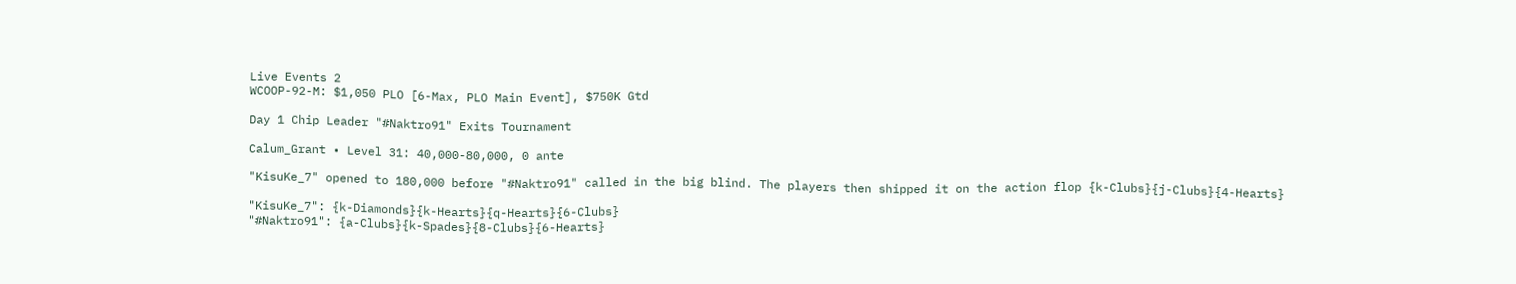Live Events 2
WCOOP-92-M: $1,050 PLO [6-Max, PLO Main Event], $750K Gtd

Day 1 Chip Leader "#Naktro91" Exits Tournament

Calum_Grant • Level 31: 40,000-80,000, 0 ante

"KisuKe_7" opened to 180,000 before "#Naktro91" called in the big blind. The players then shipped it on the action flop {k-Clubs}{j-Clubs}{4-Hearts}

"KisuKe_7": {k-Diamonds}{k-Hearts}{q-Hearts}{6-Clubs}
"#Naktro91": {a-Clubs}{k-Spades}{8-Clubs}{6-Hearts}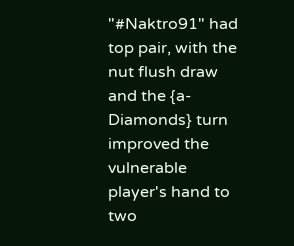"#Naktro91" had top pair, with the nut flush draw and the {a-Diamonds} turn improved the vulnerable player's hand to two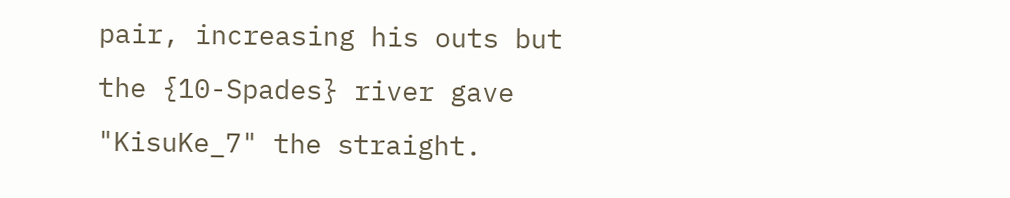pair, increasing his outs but the {10-Spades} river gave "KisuKe_7" the straight.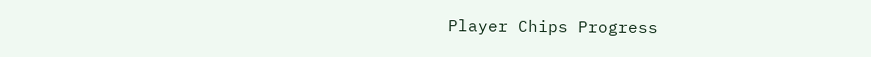Player Chips Progress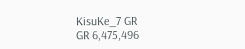KisuKe_7 GR
GR 6,475,496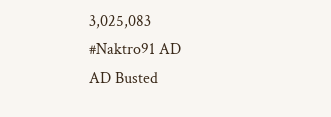3,025,083
#Naktro91 AD
AD Busted